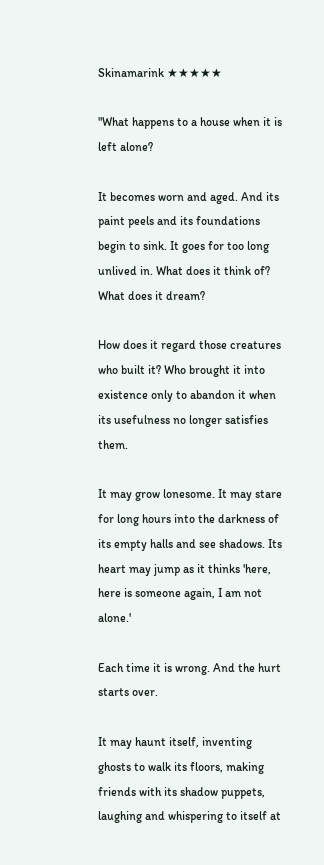Skinamarink ★★★★★

"What happens to a house when it is left alone?

It becomes worn and aged. And its paint peels and its foundations begin to sink. It goes for too long unlived in. What does it think of? What does it dream?

How does it regard those creatures who built it? Who brought it into existence only to abandon it when its usefulness no longer satisfies them.

It may grow lonesome. It may stare for long hours into the darkness of its empty halls and see shadows. Its heart may jump as it thinks 'here, here is someone again, I am not alone.'

Each time it is wrong. And the hurt starts over.

It may haunt itself, inventing ghosts to walk its floors, making friends with its shadow puppets, laughing and whispering to itself at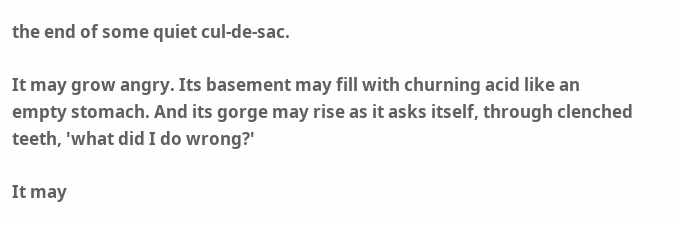the end of some quiet cul-de-sac.

It may grow angry. Its basement may fill with churning acid like an empty stomach. And its gorge may rise as it asks itself, through clenched teeth, 'what did I do wrong?'

It may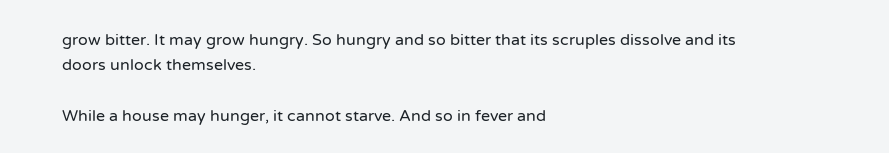grow bitter. It may grow hungry. So hungry and so bitter that its scruples dissolve and its doors unlock themselves.

While a house may hunger, it cannot starve. And so in fever and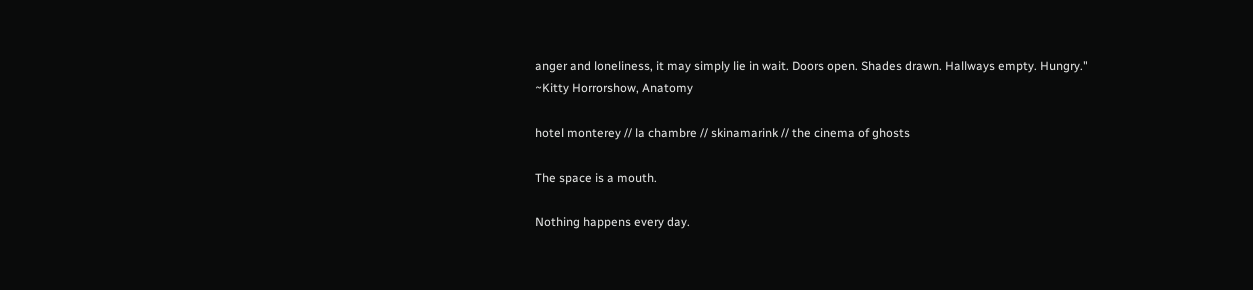anger and loneliness, it may simply lie in wait. Doors open. Shades drawn. Hallways empty. Hungry."
~Kitty Horrorshow, Anatomy

hotel monterey // la chambre // skinamarink // the cinema of ghosts

The space is a mouth.

Nothing happens every day.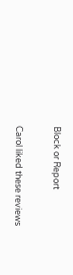Block or Report

Carol liked these reviews